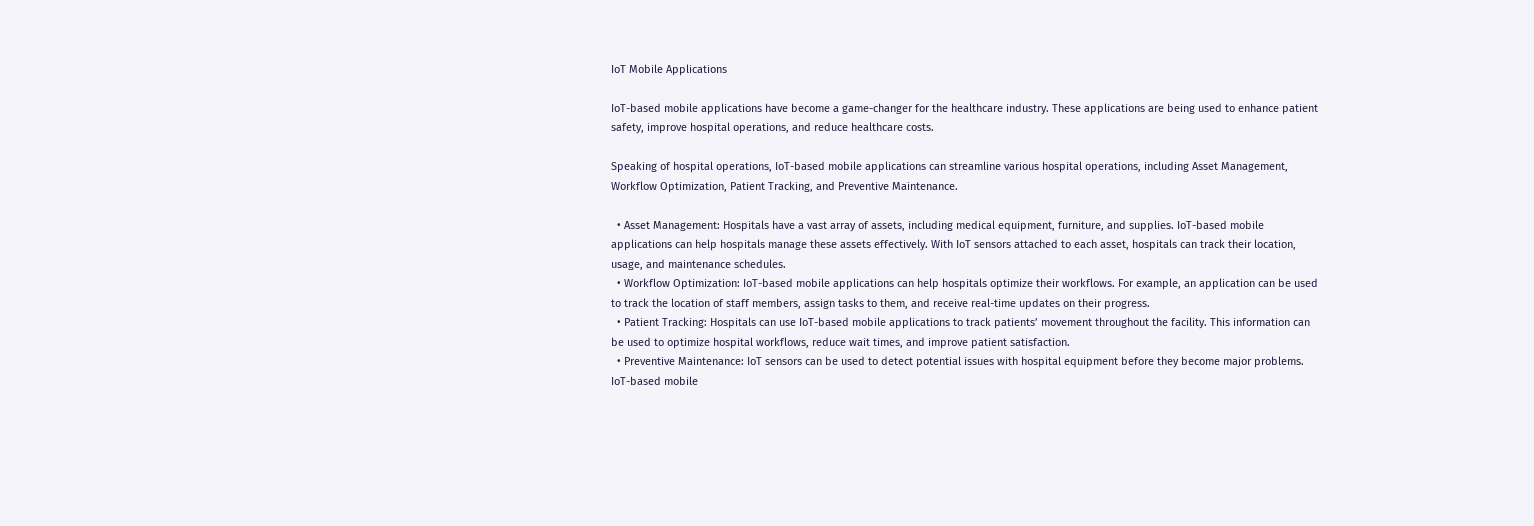IoT Mobile Applications

IoT-based mobile applications have become a game-changer for the healthcare industry. These applications are being used to enhance patient safety, improve hospital operations, and reduce healthcare costs.

Speaking of hospital operations, IoT-based mobile applications can streamline various hospital operations, including Asset Management, Workflow Optimization, Patient Tracking, and Preventive Maintenance.

  • Asset Management: Hospitals have a vast array of assets, including medical equipment, furniture, and supplies. IoT-based mobile applications can help hospitals manage these assets effectively. With IoT sensors attached to each asset, hospitals can track their location, usage, and maintenance schedules.
  • Workflow Optimization: IoT-based mobile applications can help hospitals optimize their workflows. For example, an application can be used to track the location of staff members, assign tasks to them, and receive real-time updates on their progress.
  • Patient Tracking: Hospitals can use IoT-based mobile applications to track patients’ movement throughout the facility. This information can be used to optimize hospital workflows, reduce wait times, and improve patient satisfaction.
  • Preventive Maintenance: IoT sensors can be used to detect potential issues with hospital equipment before they become major problems. IoT-based mobile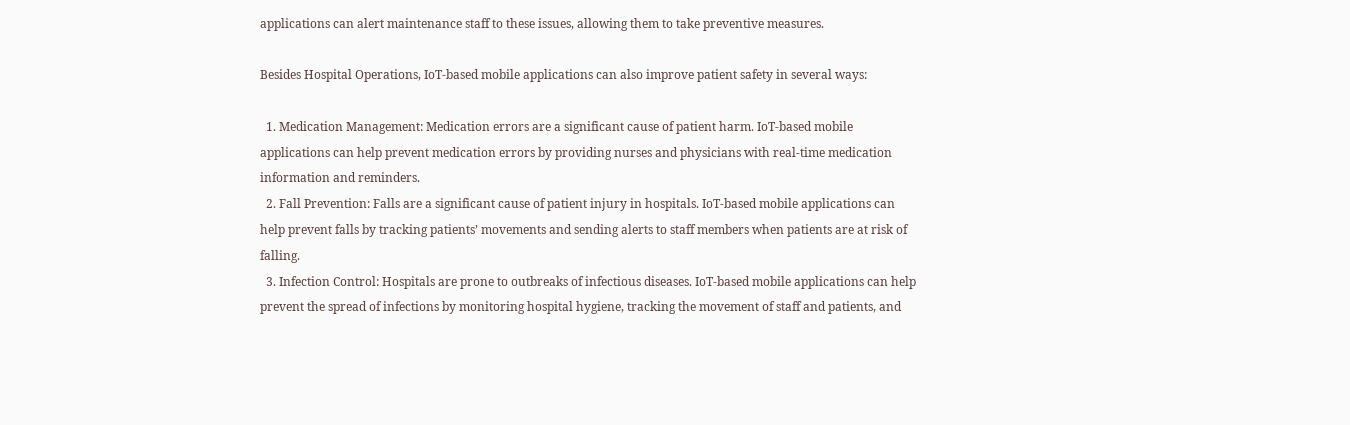applications can alert maintenance staff to these issues, allowing them to take preventive measures.

Besides Hospital Operations, IoT-based mobile applications can also improve patient safety in several ways:

  1. Medication Management: Medication errors are a significant cause of patient harm. IoT-based mobile applications can help prevent medication errors by providing nurses and physicians with real-time medication information and reminders.
  2. Fall Prevention: Falls are a significant cause of patient injury in hospitals. IoT-based mobile applications can help prevent falls by tracking patients’ movements and sending alerts to staff members when patients are at risk of falling.
  3. Infection Control: Hospitals are prone to outbreaks of infectious diseases. IoT-based mobile applications can help prevent the spread of infections by monitoring hospital hygiene, tracking the movement of staff and patients, and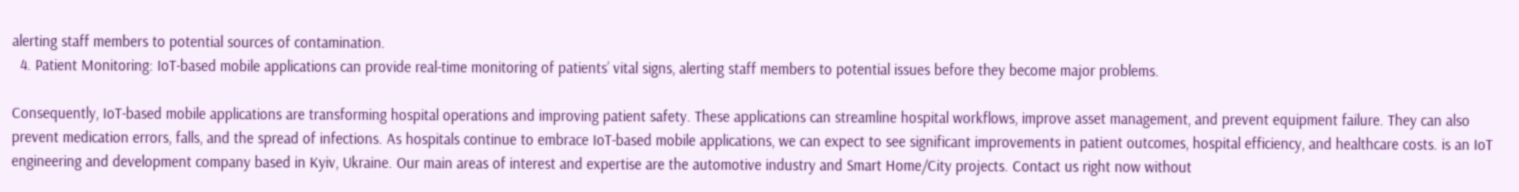alerting staff members to potential sources of contamination.
  4. Patient Monitoring: IoT-based mobile applications can provide real-time monitoring of patients’ vital signs, alerting staff members to potential issues before they become major problems.

Consequently, IoT-based mobile applications are transforming hospital operations and improving patient safety. These applications can streamline hospital workflows, improve asset management, and prevent equipment failure. They can also prevent medication errors, falls, and the spread of infections. As hospitals continue to embrace IoT-based mobile applications, we can expect to see significant improvements in patient outcomes, hospital efficiency, and healthcare costs. is an IoT engineering and development company based in Kyiv, Ukraine. Our main areas of interest and expertise are the automotive industry and Smart Home/City projects. Contact us right now without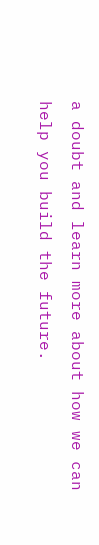a doubt and learn more about how we can help you build the future.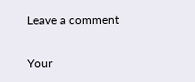Leave a comment

Your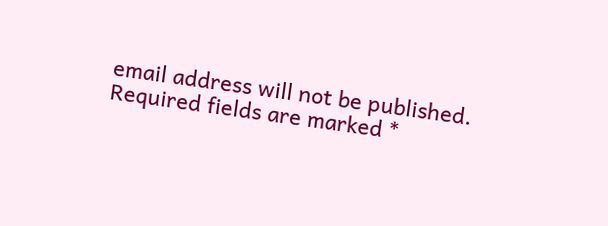email address will not be published. Required fields are marked *